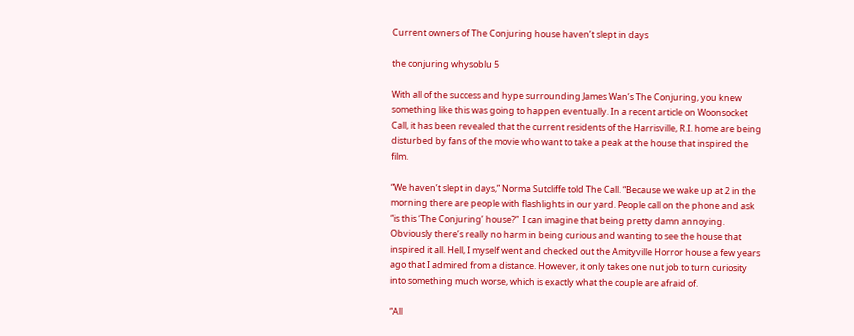Current owners of The Conjuring house haven’t slept in days

the conjuring whysoblu 5

With all of the success and hype surrounding James Wan’s The Conjuring, you knew something like this was going to happen eventually. In a recent article on Woonsocket Call, it has been revealed that the current residents of the Harrisville, R.I. home are being disturbed by fans of the movie who want to take a peak at the house that inspired the film.

“We haven’t slept in days,” Norma Sutcliffe told The Call. “Because we wake up at 2 in the morning there are people with flashlights in our yard. People call on the phone and ask “is this ‘The Conjuring’ house?”  I can imagine that being pretty damn annoying. Obviously there’s really no harm in being curious and wanting to see the house that inspired it all. Hell, I myself went and checked out the Amityville Horror house a few years ago that I admired from a distance. However, it only takes one nut job to turn curiosity into something much worse, which is exactly what the couple are afraid of.

“All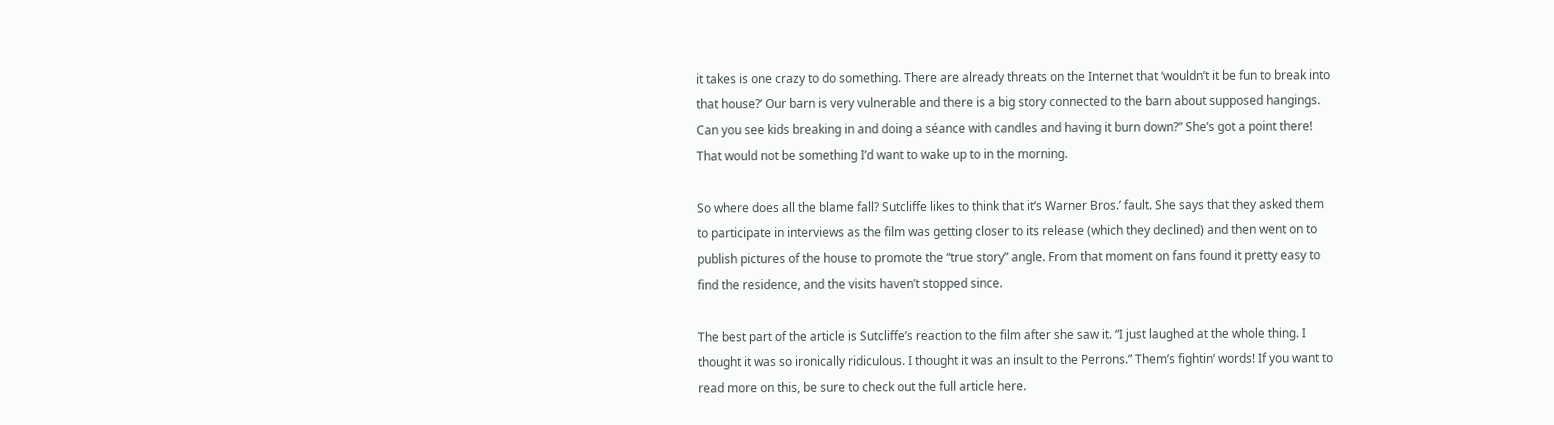it takes is one crazy to do something. There are already threats on the Internet that ‘wouldn’t it be fun to break into that house?’ Our barn is very vulnerable and there is a big story connected to the barn about supposed hangings. Can you see kids breaking in and doing a séance with candles and having it burn down?” She’s got a point there! That would not be something I’d want to wake up to in the morning.

So where does all the blame fall? Sutcliffe likes to think that it’s Warner Bros.’ fault. She says that they asked them to participate in interviews as the film was getting closer to its release (which they declined) and then went on to publish pictures of the house to promote the “true story” angle. From that moment on fans found it pretty easy to find the residence, and the visits haven’t stopped since.

The best part of the article is Sutcliffe’s reaction to the film after she saw it. “I just laughed at the whole thing. I thought it was so ironically ridiculous. I thought it was an insult to the Perrons.” Them’s fightin’ words! If you want to read more on this, be sure to check out the full article here.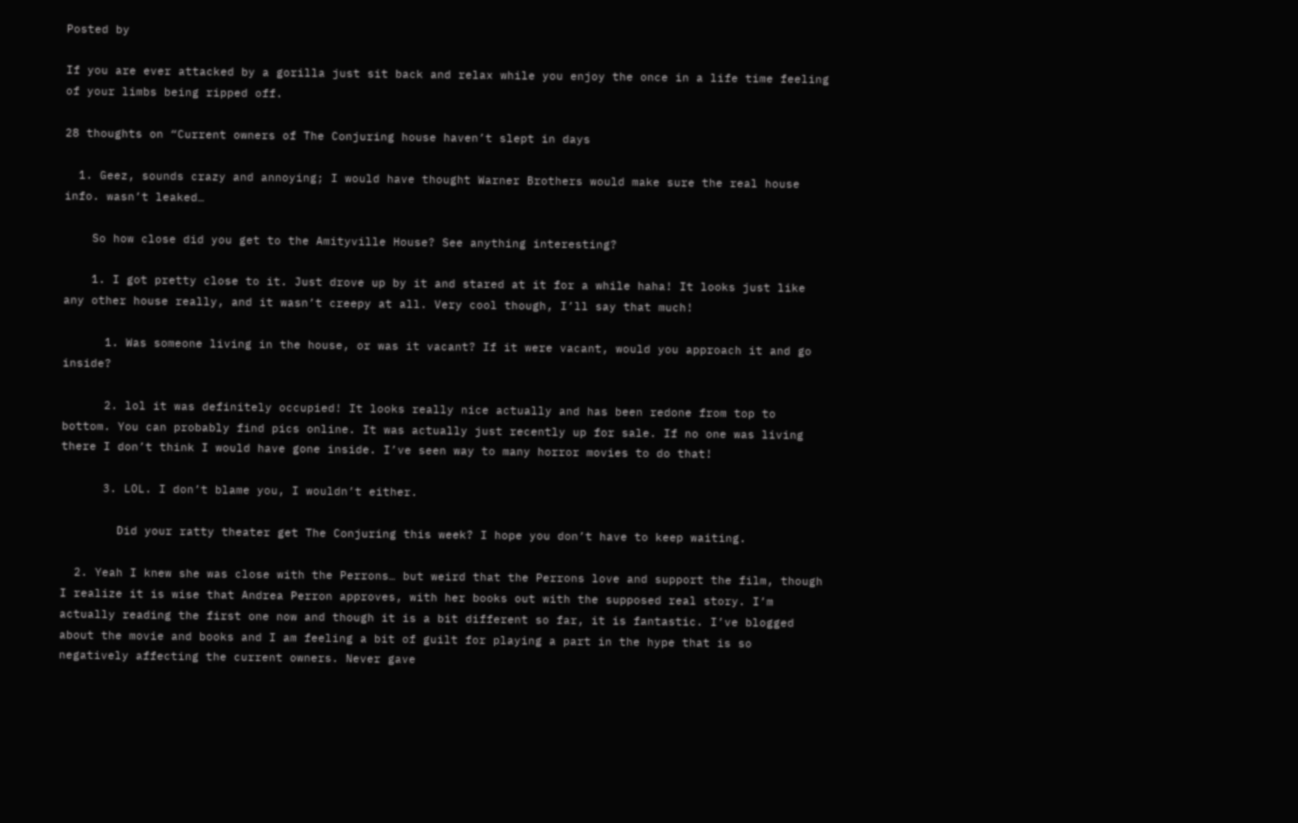Posted by

If you are ever attacked by a gorilla just sit back and relax while you enjoy the once in a life time feeling of your limbs being ripped off.

28 thoughts on “Current owners of The Conjuring house haven’t slept in days

  1. Geez, sounds crazy and annoying; I would have thought Warner Brothers would make sure the real house info. wasn’t leaked…

    So how close did you get to the Amityville House? See anything interesting?

    1. I got pretty close to it. Just drove up by it and stared at it for a while haha! It looks just like any other house really, and it wasn’t creepy at all. Very cool though, I’ll say that much!

      1. Was someone living in the house, or was it vacant? If it were vacant, would you approach it and go inside?

      2. lol it was definitely occupied! It looks really nice actually and has been redone from top to bottom. You can probably find pics online. It was actually just recently up for sale. If no one was living there I don’t think I would have gone inside. I’ve seen way to many horror movies to do that!

      3. LOL. I don’t blame you, I wouldn’t either.

        Did your ratty theater get The Conjuring this week? I hope you don’t have to keep waiting.

  2. Yeah I knew she was close with the Perrons… but weird that the Perrons love and support the film, though I realize it is wise that Andrea Perron approves, with her books out with the supposed real story. I’m actually reading the first one now and though it is a bit different so far, it is fantastic. I’ve blogged about the movie and books and I am feeling a bit of guilt for playing a part in the hype that is so negatively affecting the current owners. Never gave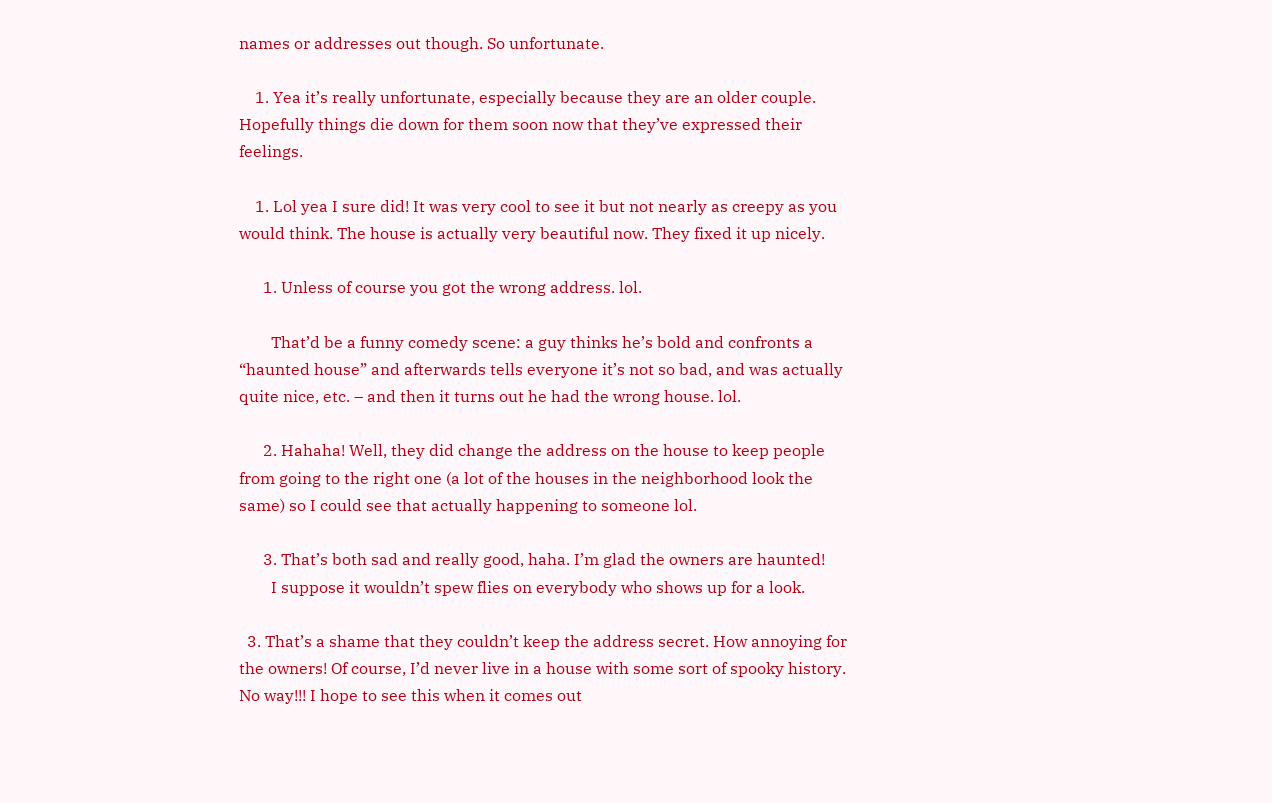names or addresses out though. So unfortunate.

    1. Yea it’s really unfortunate, especially because they are an older couple. Hopefully things die down for them soon now that they’ve expressed their feelings.

    1. Lol yea I sure did! It was very cool to see it but not nearly as creepy as you would think. The house is actually very beautiful now. They fixed it up nicely.

      1. Unless of course you got the wrong address. lol.

        That’d be a funny comedy scene: a guy thinks he’s bold and confronts a “haunted house” and afterwards tells everyone it’s not so bad, and was actually quite nice, etc. – and then it turns out he had the wrong house. lol.

      2. Hahaha! Well, they did change the address on the house to keep people from going to the right one (a lot of the houses in the neighborhood look the same) so I could see that actually happening to someone lol.

      3. That’s both sad and really good, haha. I’m glad the owners are haunted!
        I suppose it wouldn’t spew flies on everybody who shows up for a look.

  3. That’s a shame that they couldn’t keep the address secret. How annoying for the owners! Of course, I’d never live in a house with some sort of spooky history. No way!!! I hope to see this when it comes out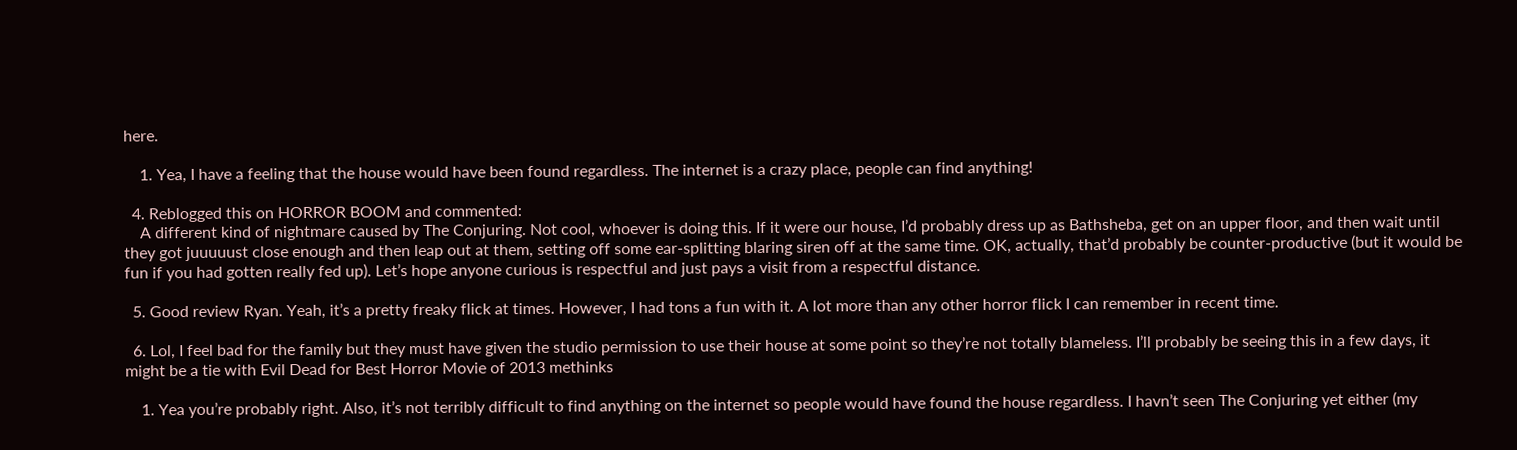here.

    1. Yea, I have a feeling that the house would have been found regardless. The internet is a crazy place, people can find anything!

  4. Reblogged this on HORROR BOOM and commented:
    A different kind of nightmare caused by The Conjuring. Not cool, whoever is doing this. If it were our house, I’d probably dress up as Bathsheba, get on an upper floor, and then wait until they got juuuuust close enough and then leap out at them, setting off some ear-splitting blaring siren off at the same time. OK, actually, that’d probably be counter-productive (but it would be fun if you had gotten really fed up). Let’s hope anyone curious is respectful and just pays a visit from a respectful distance.

  5. Good review Ryan. Yeah, it’s a pretty freaky flick at times. However, I had tons a fun with it. A lot more than any other horror flick I can remember in recent time.

  6. Lol, I feel bad for the family but they must have given the studio permission to use their house at some point so they’re not totally blameless. I’ll probably be seeing this in a few days, it might be a tie with Evil Dead for Best Horror Movie of 2013 methinks

    1. Yea you’re probably right. Also, it’s not terribly difficult to find anything on the internet so people would have found the house regardless. I havn’t seen The Conjuring yet either (my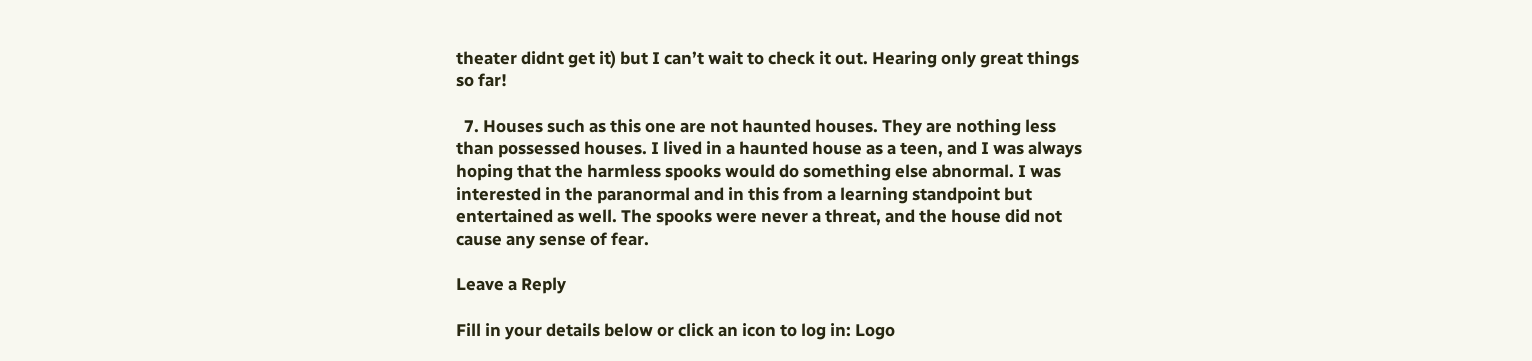theater didnt get it) but I can’t wait to check it out. Hearing only great things so far!

  7. Houses such as this one are not haunted houses. They are nothing less than possessed houses. I lived in a haunted house as a teen, and I was always hoping that the harmless spooks would do something else abnormal. I was interested in the paranormal and in this from a learning standpoint but entertained as well. The spooks were never a threat, and the house did not cause any sense of fear.

Leave a Reply

Fill in your details below or click an icon to log in: Logo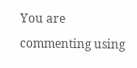You are commenting using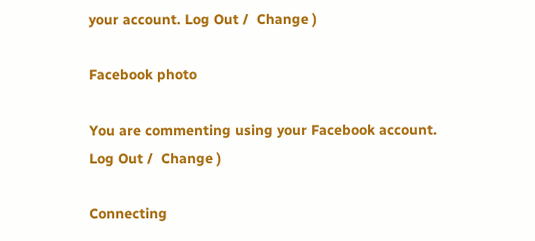your account. Log Out /  Change )

Facebook photo

You are commenting using your Facebook account. Log Out /  Change )

Connecting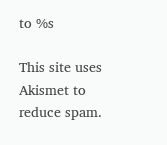to %s

This site uses Akismet to reduce spam.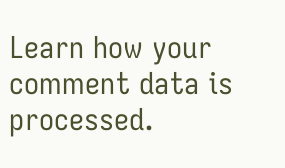Learn how your comment data is processed.